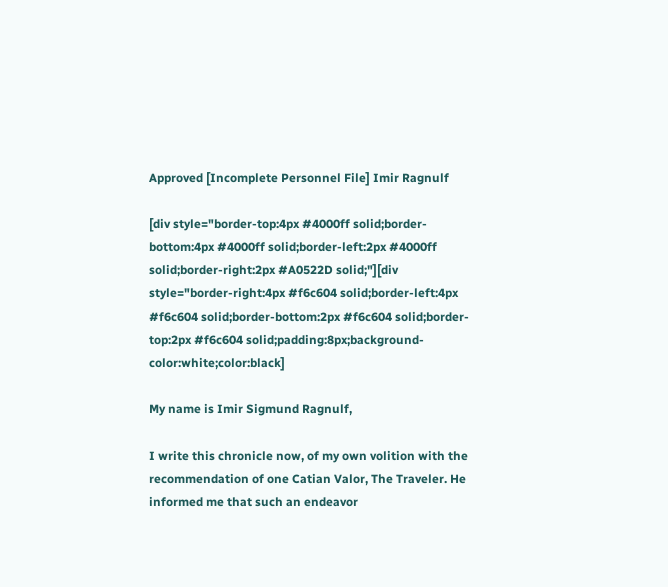Approved [Incomplete Personnel File] Imir Ragnulf

[div style="border-top:4px #4000ff solid;border-bottom:4px #4000ff solid;border-left:2px #4000ff solid;border-right:2px #A0522D solid;"][div style="border-right:4px #f6c604 solid;border-left:4px #f6c604 solid;border-bottom:2px #f6c604 solid;border-top:2px #f6c604 solid;padding:8px;background-color:white;color:black]

My name is Imir Sigmund Ragnulf,

I write this chronicle now, of my own volition with the recommendation of one Catian Valor, The Traveler. He informed me that such an endeavor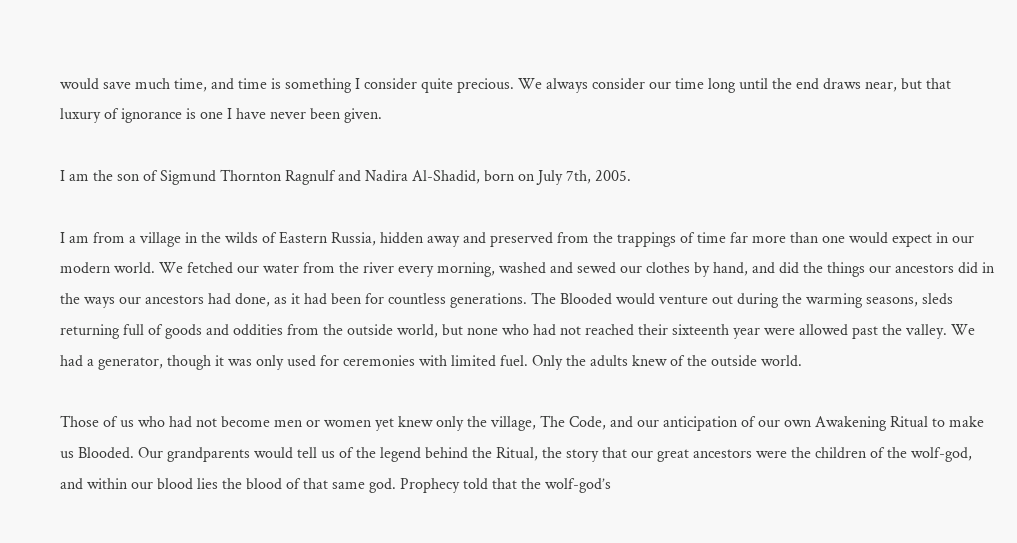would save much time, and time is something I consider quite precious. We always consider our time long until the end draws near, but that luxury of ignorance is one I have never been given.

I am the son of Sigmund Thornton Ragnulf and Nadira Al-Shadid, born on July 7th, 2005.

I am from a village in the wilds of Eastern Russia, hidden away and preserved from the trappings of time far more than one would expect in our modern world. We fetched our water from the river every morning, washed and sewed our clothes by hand, and did the things our ancestors did in the ways our ancestors had done, as it had been for countless generations. The Blooded would venture out during the warming seasons, sleds returning full of goods and oddities from the outside world, but none who had not reached their sixteenth year were allowed past the valley. We had a generator, though it was only used for ceremonies with limited fuel. Only the adults knew of the outside world.

Those of us who had not become men or women yet knew only the village, The Code, and our anticipation of our own Awakening Ritual to make us Blooded. Our grandparents would tell us of the legend behind the Ritual, the story that our great ancestors were the children of the wolf-god, and within our blood lies the blood of that same god. Prophecy told that the wolf-god’s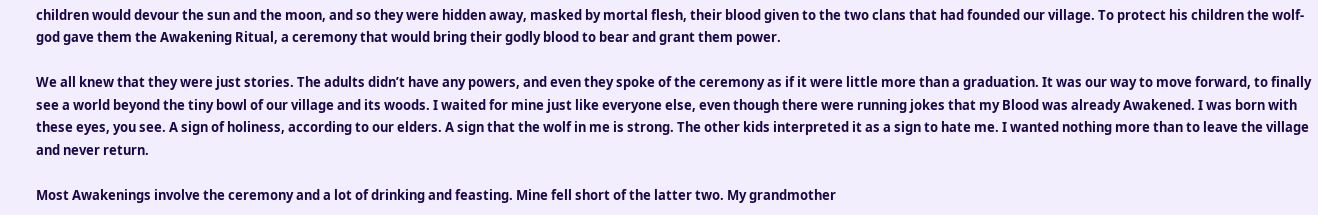children would devour the sun and the moon, and so they were hidden away, masked by mortal flesh, their blood given to the two clans that had founded our village. To protect his children the wolf-god gave them the Awakening Ritual, a ceremony that would bring their godly blood to bear and grant them power.

We all knew that they were just stories. The adults didn’t have any powers, and even they spoke of the ceremony as if it were little more than a graduation. It was our way to move forward, to finally see a world beyond the tiny bowl of our village and its woods. I waited for mine just like everyone else, even though there were running jokes that my Blood was already Awakened. I was born with these eyes, you see. A sign of holiness, according to our elders. A sign that the wolf in me is strong. The other kids interpreted it as a sign to hate me. I wanted nothing more than to leave the village and never return.

Most Awakenings involve the ceremony and a lot of drinking and feasting. Mine fell short of the latter two. My grandmother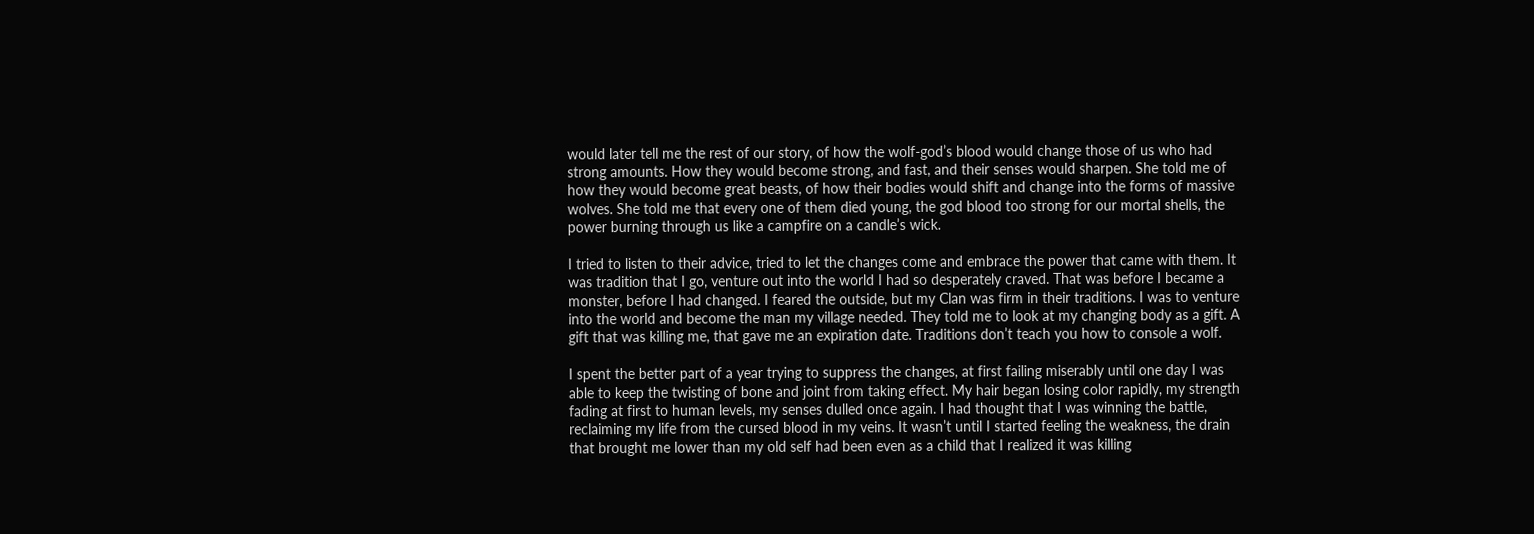would later tell me the rest of our story, of how the wolf-god’s blood would change those of us who had strong amounts. How they would become strong, and fast, and their senses would sharpen. She told me of how they would become great beasts, of how their bodies would shift and change into the forms of massive wolves. She told me that every one of them died young, the god blood too strong for our mortal shells, the power burning through us like a campfire on a candle’s wick.

I tried to listen to their advice, tried to let the changes come and embrace the power that came with them. It was tradition that I go, venture out into the world I had so desperately craved. That was before I became a monster, before I had changed. I feared the outside, but my Clan was firm in their traditions. I was to venture into the world and become the man my village needed. They told me to look at my changing body as a gift. A gift that was killing me, that gave me an expiration date. Traditions don’t teach you how to console a wolf.

I spent the better part of a year trying to suppress the changes, at first failing miserably until one day I was able to keep the twisting of bone and joint from taking effect. My hair began losing color rapidly, my strength fading at first to human levels, my senses dulled once again. I had thought that I was winning the battle, reclaiming my life from the cursed blood in my veins. It wasn’t until I started feeling the weakness, the drain that brought me lower than my old self had been even as a child that I realized it was killing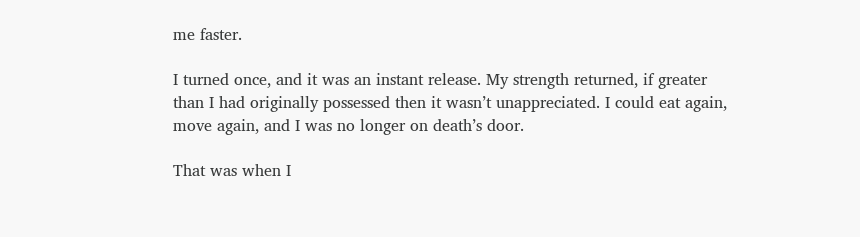me faster.

I turned once, and it was an instant release. My strength returned, if greater than I had originally possessed then it wasn’t unappreciated. I could eat again, move again, and I was no longer on death’s door.

That was when I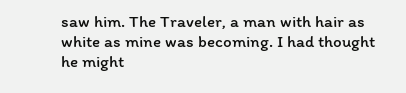saw him. The Traveler, a man with hair as white as mine was becoming. I had thought he might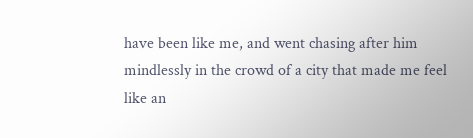have been like me, and went chasing after him mindlessly in the crowd of a city that made me feel like an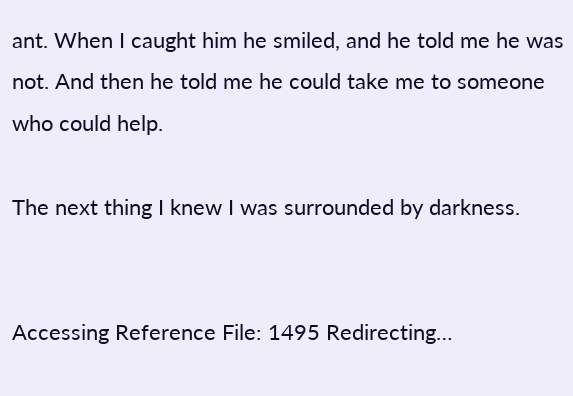ant. When I caught him he smiled, and he told me he was not. And then he told me he could take me to someone who could help.

The next thing I knew I was surrounded by darkness.


Accessing Reference File: 1495 Redirecting…